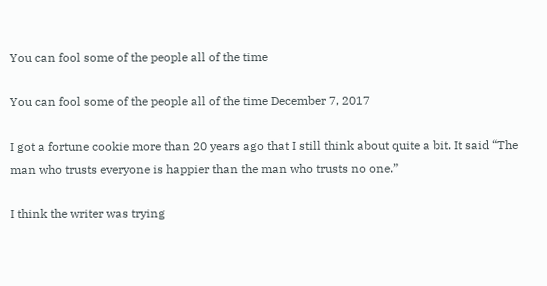You can fool some of the people all of the time

You can fool some of the people all of the time December 7, 2017

I got a fortune cookie more than 20 years ago that I still think about quite a bit. It said “The man who trusts everyone is happier than the man who trusts no one.”

I think the writer was trying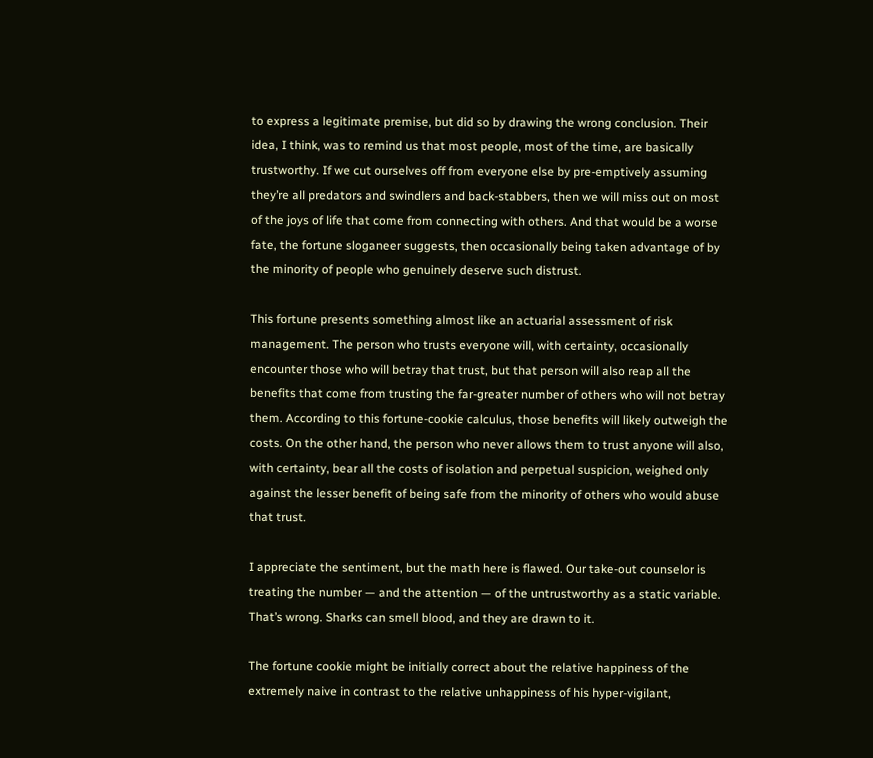to express a legitimate premise, but did so by drawing the wrong conclusion. Their idea, I think, was to remind us that most people, most of the time, are basically trustworthy. If we cut ourselves off from everyone else by pre-emptively assuming they’re all predators and swindlers and back-stabbers, then we will miss out on most of the joys of life that come from connecting with others. And that would be a worse fate, the fortune sloganeer suggests, then occasionally being taken advantage of by the minority of people who genuinely deserve such distrust.

This fortune presents something almost like an actuarial assessment of risk management. The person who trusts everyone will, with certainty, occasionally encounter those who will betray that trust, but that person will also reap all the benefits that come from trusting the far-greater number of others who will not betray them. According to this fortune-cookie calculus, those benefits will likely outweigh the costs. On the other hand, the person who never allows them to trust anyone will also, with certainty, bear all the costs of isolation and perpetual suspicion, weighed only against the lesser benefit of being safe from the minority of others who would abuse that trust.

I appreciate the sentiment, but the math here is flawed. Our take-out counselor is treating the number — and the attention — of the untrustworthy as a static variable. That’s wrong. Sharks can smell blood, and they are drawn to it.

The fortune cookie might be initially correct about the relative happiness of the extremely naive in contrast to the relative unhappiness of his hyper-vigilant,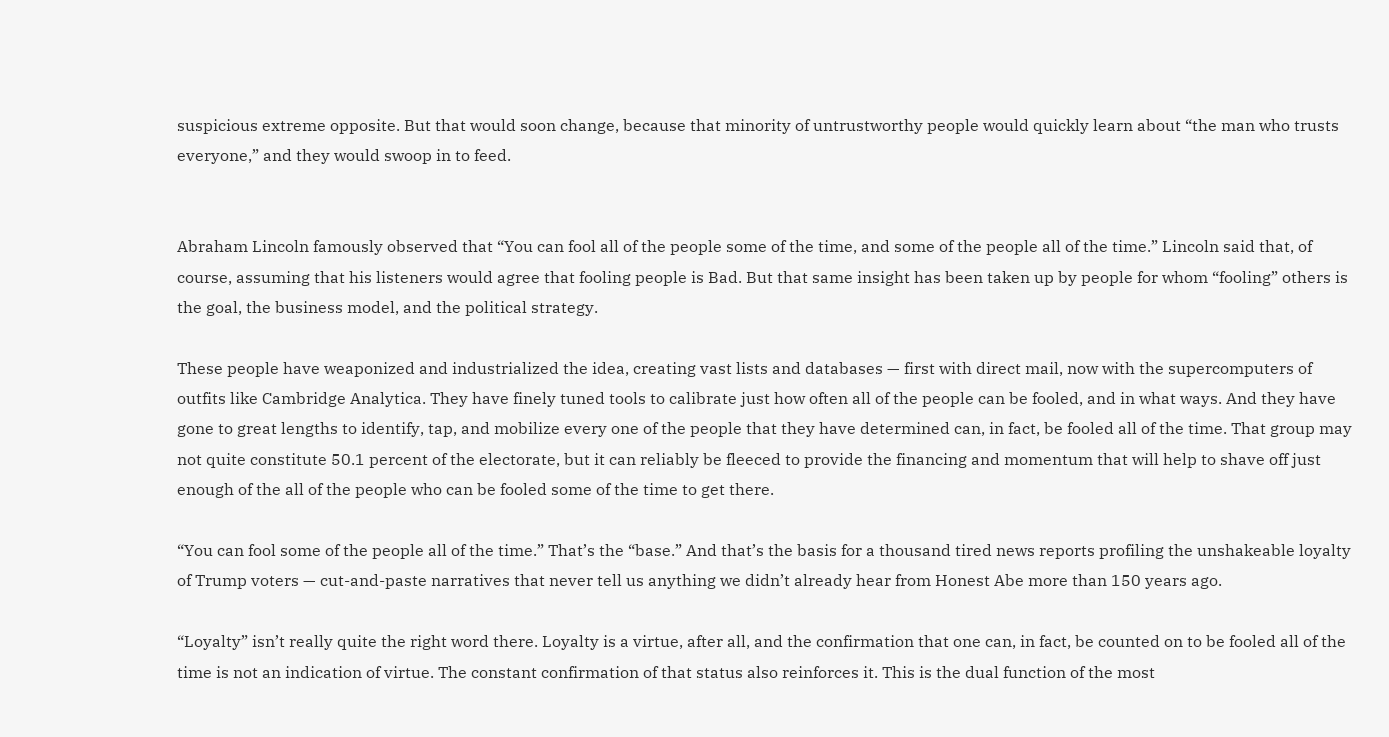suspicious extreme opposite. But that would soon change, because that minority of untrustworthy people would quickly learn about “the man who trusts everyone,” and they would swoop in to feed.


Abraham Lincoln famously observed that “You can fool all of the people some of the time, and some of the people all of the time.” Lincoln said that, of course, assuming that his listeners would agree that fooling people is Bad. But that same insight has been taken up by people for whom “fooling” others is the goal, the business model, and the political strategy.

These people have weaponized and industrialized the idea, creating vast lists and databases — first with direct mail, now with the supercomputers of outfits like Cambridge Analytica. They have finely tuned tools to calibrate just how often all of the people can be fooled, and in what ways. And they have gone to great lengths to identify, tap, and mobilize every one of the people that they have determined can, in fact, be fooled all of the time. That group may not quite constitute 50.1 percent of the electorate, but it can reliably be fleeced to provide the financing and momentum that will help to shave off just enough of the all of the people who can be fooled some of the time to get there.

“You can fool some of the people all of the time.” That’s the “base.” And that’s the basis for a thousand tired news reports profiling the unshakeable loyalty of Trump voters — cut-and-paste narratives that never tell us anything we didn’t already hear from Honest Abe more than 150 years ago.

“Loyalty” isn’t really quite the right word there. Loyalty is a virtue, after all, and the confirmation that one can, in fact, be counted on to be fooled all of the time is not an indication of virtue. The constant confirmation of that status also reinforces it. This is the dual function of the most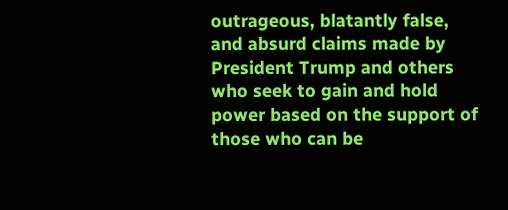outrageous, blatantly false, and absurd claims made by President Trump and others who seek to gain and hold power based on the support of those who can be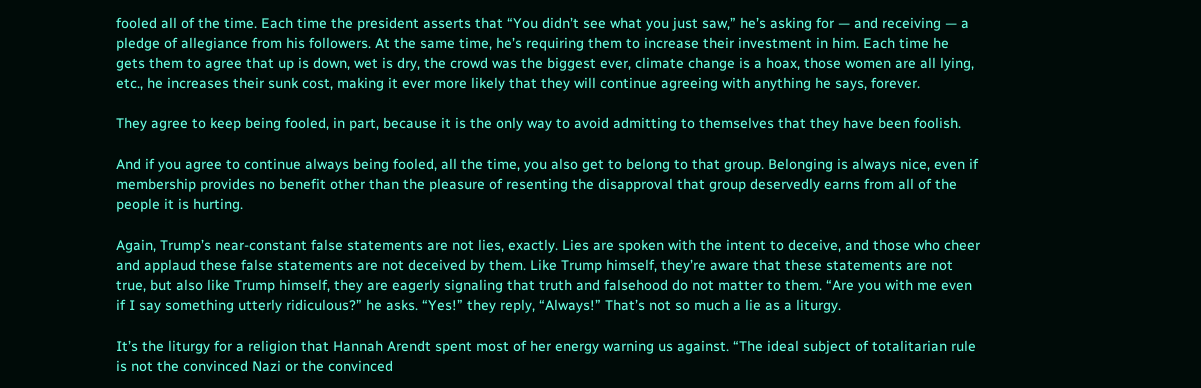fooled all of the time. Each time the president asserts that “You didn’t see what you just saw,” he’s asking for — and receiving — a pledge of allegiance from his followers. At the same time, he’s requiring them to increase their investment in him. Each time he gets them to agree that up is down, wet is dry, the crowd was the biggest ever, climate change is a hoax, those women are all lying, etc., he increases their sunk cost, making it ever more likely that they will continue agreeing with anything he says, forever.

They agree to keep being fooled, in part, because it is the only way to avoid admitting to themselves that they have been foolish.

And if you agree to continue always being fooled, all the time, you also get to belong to that group. Belonging is always nice, even if membership provides no benefit other than the pleasure of resenting the disapproval that group deservedly earns from all of the people it is hurting.

Again, Trump’s near-constant false statements are not lies, exactly. Lies are spoken with the intent to deceive, and those who cheer and applaud these false statements are not deceived by them. Like Trump himself, they’re aware that these statements are not true, but also like Trump himself, they are eagerly signaling that truth and falsehood do not matter to them. “Are you with me even if I say something utterly ridiculous?” he asks. “Yes!” they reply, “Always!” That’s not so much a lie as a liturgy.

It’s the liturgy for a religion that Hannah Arendt spent most of her energy warning us against. “The ideal subject of totalitarian rule is not the convinced Nazi or the convinced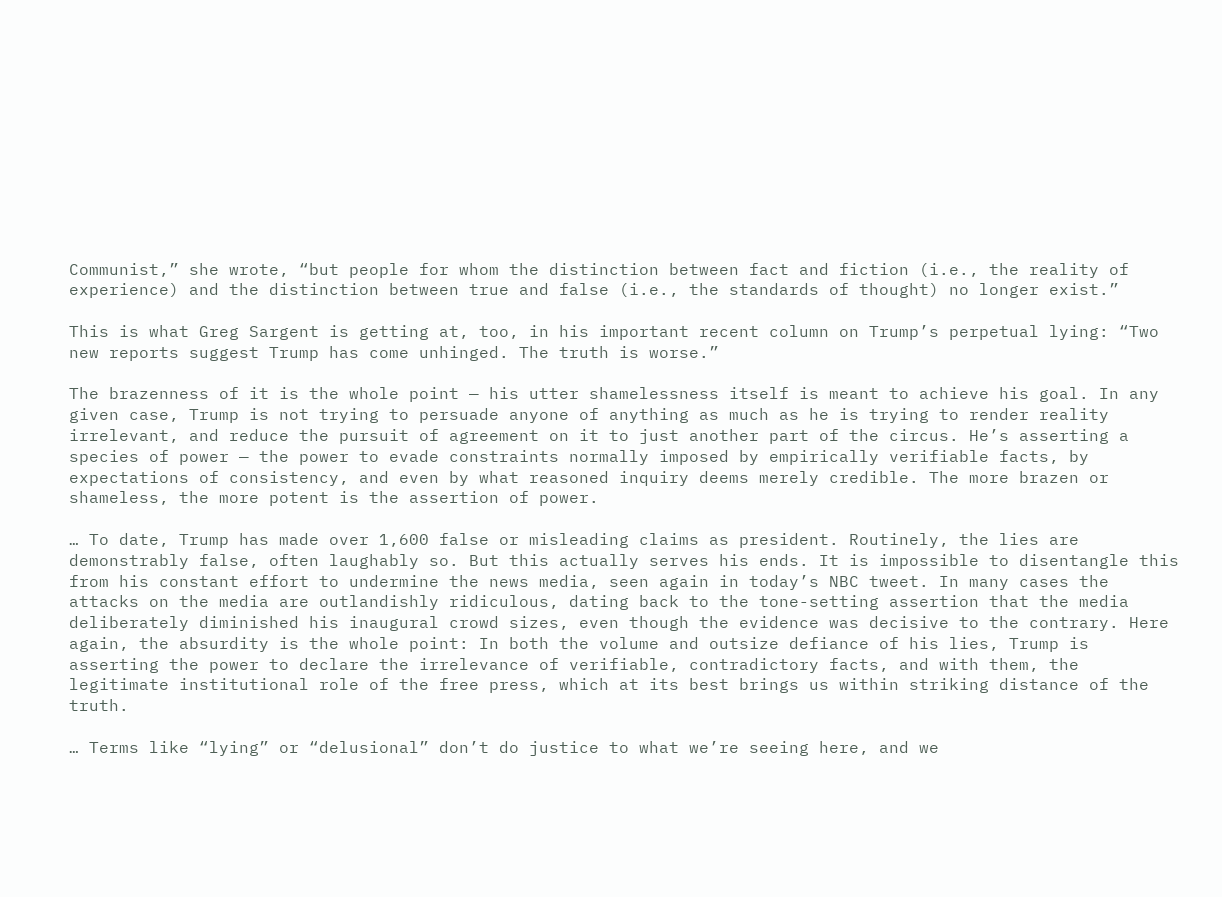Communist,” she wrote, “but people for whom the distinction between fact and fiction (i.e., the reality of experience) and the distinction between true and false (i.e., the standards of thought) no longer exist.”

This is what Greg Sargent is getting at, too, in his important recent column on Trump’s perpetual lying: “Two new reports suggest Trump has come unhinged. The truth is worse.”

The brazenness of it is the whole point — his utter shamelessness itself is meant to achieve his goal. In any given case, Trump is not trying to persuade anyone of anything as much as he is trying to render reality irrelevant, and reduce the pursuit of agreement on it to just another part of the circus. He’s asserting a species of power — the power to evade constraints normally imposed by empirically verifiable facts, by expectations of consistency, and even by what reasoned inquiry deems merely credible. The more brazen or shameless, the more potent is the assertion of power.

… To date, Trump has made over 1,600 false or misleading claims as president. Routinely, the lies are demonstrably false, often laughably so. But this actually serves his ends. It is impossible to disentangle this from his constant effort to undermine the news media, seen again in today’s NBC tweet. In many cases the attacks on the media are outlandishly ridiculous, dating back to the tone-setting assertion that the media deliberately diminished his inaugural crowd sizes, even though the evidence was decisive to the contrary. Here again, the absurdity is the whole point: In both the volume and outsize defiance of his lies, Trump is asserting the power to declare the irrelevance of verifiable, contradictory facts, and with them, the legitimate institutional role of the free press, which at its best brings us within striking distance of the truth.

… Terms like “lying” or “delusional” don’t do justice to what we’re seeing here, and we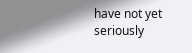have not yet seriously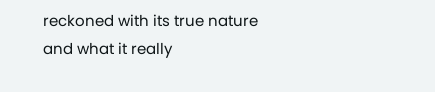reckoned with its true nature and what it really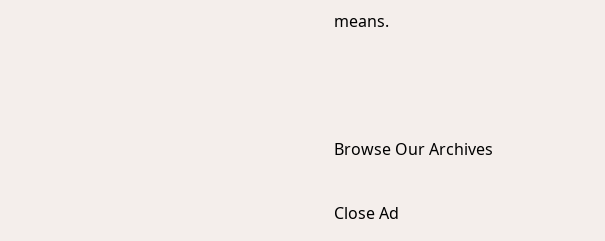means.



Browse Our Archives

Close Ad